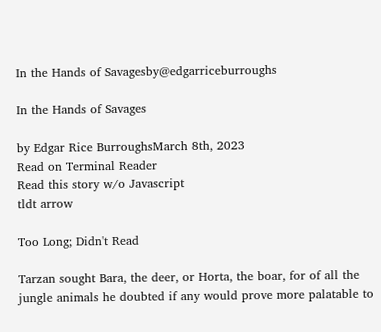In the Hands of Savagesby@edgarriceburroughs

In the Hands of Savages

by Edgar Rice BurroughsMarch 8th, 2023
Read on Terminal Reader
Read this story w/o Javascript
tldt arrow

Too Long; Didn't Read

Tarzan sought Bara, the deer, or Horta, the boar, for of all the jungle animals he doubted if any would prove more palatable to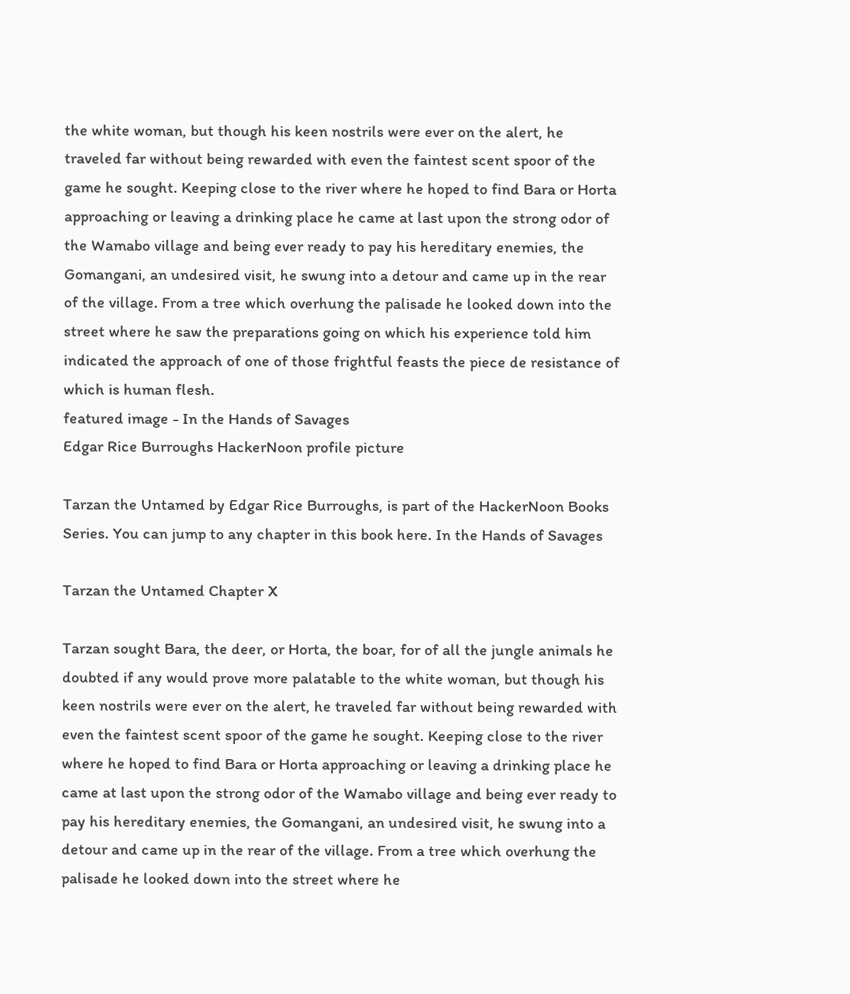the white woman, but though his keen nostrils were ever on the alert, he traveled far without being rewarded with even the faintest scent spoor of the game he sought. Keeping close to the river where he hoped to find Bara or Horta approaching or leaving a drinking place he came at last upon the strong odor of the Wamabo village and being ever ready to pay his hereditary enemies, the Gomangani, an undesired visit, he swung into a detour and came up in the rear of the village. From a tree which overhung the palisade he looked down into the street where he saw the preparations going on which his experience told him indicated the approach of one of those frightful feasts the piece de resistance of which is human flesh.
featured image - In the Hands of Savages
Edgar Rice Burroughs HackerNoon profile picture

Tarzan the Untamed by Edgar Rice Burroughs, is part of the HackerNoon Books Series. You can jump to any chapter in this book here. In the Hands of Savages

Tarzan the Untamed Chapter X

Tarzan sought Bara, the deer, or Horta, the boar, for of all the jungle animals he doubted if any would prove more palatable to the white woman, but though his keen nostrils were ever on the alert, he traveled far without being rewarded with even the faintest scent spoor of the game he sought. Keeping close to the river where he hoped to find Bara or Horta approaching or leaving a drinking place he came at last upon the strong odor of the Wamabo village and being ever ready to pay his hereditary enemies, the Gomangani, an undesired visit, he swung into a detour and came up in the rear of the village. From a tree which overhung the palisade he looked down into the street where he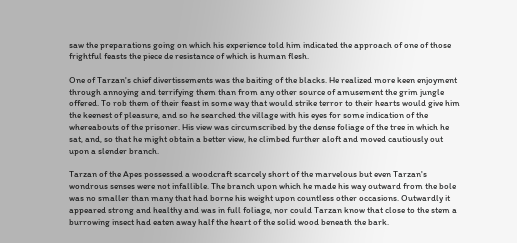saw the preparations going on which his experience told him indicated the approach of one of those frightful feasts the piece de resistance of which is human flesh.

One of Tarzan's chief divertissements was the baiting of the blacks. He realized more keen enjoyment through annoying and terrifying them than from any other source of amusement the grim jungle offered. To rob them of their feast in some way that would strike terror to their hearts would give him the keenest of pleasure, and so he searched the village with his eyes for some indication of the whereabouts of the prisoner. His view was circumscribed by the dense foliage of the tree in which he sat, and, so that he might obtain a better view, he climbed further aloft and moved cautiously out upon a slender branch.

Tarzan of the Apes possessed a woodcraft scarcely short of the marvelous but even Tarzan's wondrous senses were not infallible. The branch upon which he made his way outward from the bole was no smaller than many that had borne his weight upon countless other occasions. Outwardly it appeared strong and healthy and was in full foliage, nor could Tarzan know that close to the stem a burrowing insect had eaten away half the heart of the solid wood beneath the bark.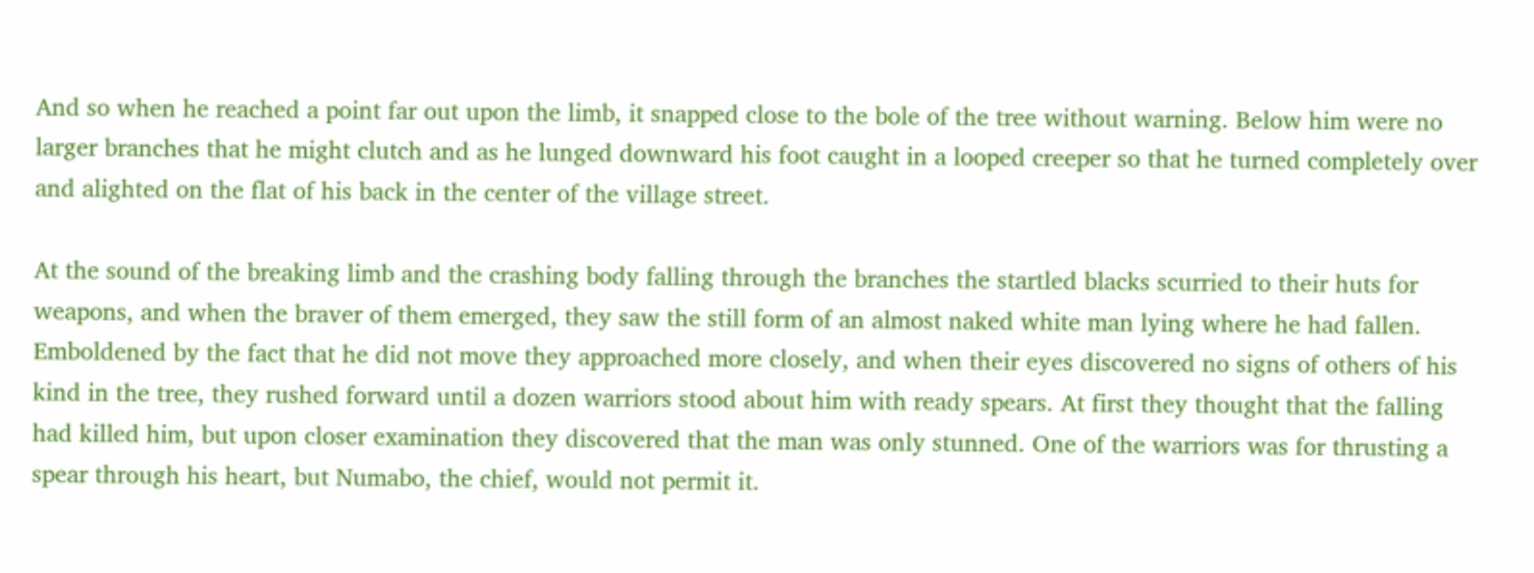And so when he reached a point far out upon the limb, it snapped close to the bole of the tree without warning. Below him were no larger branches that he might clutch and as he lunged downward his foot caught in a looped creeper so that he turned completely over and alighted on the flat of his back in the center of the village street.

At the sound of the breaking limb and the crashing body falling through the branches the startled blacks scurried to their huts for weapons, and when the braver of them emerged, they saw the still form of an almost naked white man lying where he had fallen. Emboldened by the fact that he did not move they approached more closely, and when their eyes discovered no signs of others of his kind in the tree, they rushed forward until a dozen warriors stood about him with ready spears. At first they thought that the falling had killed him, but upon closer examination they discovered that the man was only stunned. One of the warriors was for thrusting a spear through his heart, but Numabo, the chief, would not permit it.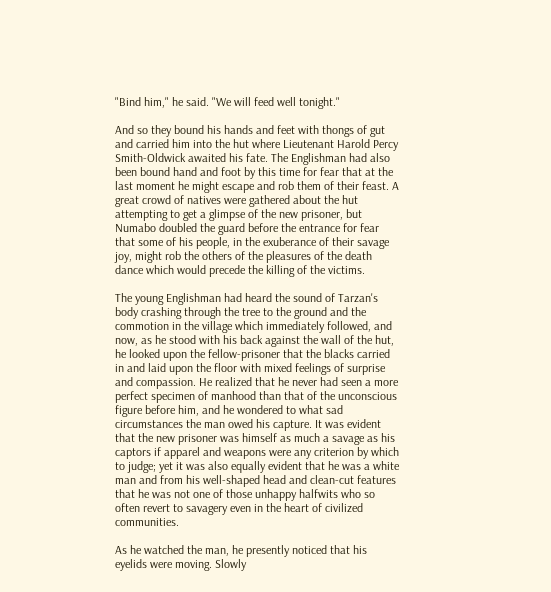"Bind him," he said. "We will feed well tonight."

And so they bound his hands and feet with thongs of gut and carried him into the hut where Lieutenant Harold Percy Smith-Oldwick awaited his fate. The Englishman had also been bound hand and foot by this time for fear that at the last moment he might escape and rob them of their feast. A great crowd of natives were gathered about the hut attempting to get a glimpse of the new prisoner, but Numabo doubled the guard before the entrance for fear that some of his people, in the exuberance of their savage joy, might rob the others of the pleasures of the death dance which would precede the killing of the victims.

The young Englishman had heard the sound of Tarzan's body crashing through the tree to the ground and the commotion in the village which immediately followed, and now, as he stood with his back against the wall of the hut, he looked upon the fellow-prisoner that the blacks carried in and laid upon the floor with mixed feelings of surprise and compassion. He realized that he never had seen a more perfect specimen of manhood than that of the unconscious figure before him, and he wondered to what sad circumstances the man owed his capture. It was evident that the new prisoner was himself as much a savage as his captors if apparel and weapons were any criterion by which to judge; yet it was also equally evident that he was a white man and from his well-shaped head and clean-cut features that he was not one of those unhappy halfwits who so often revert to savagery even in the heart of civilized communities.

As he watched the man, he presently noticed that his eyelids were moving. Slowly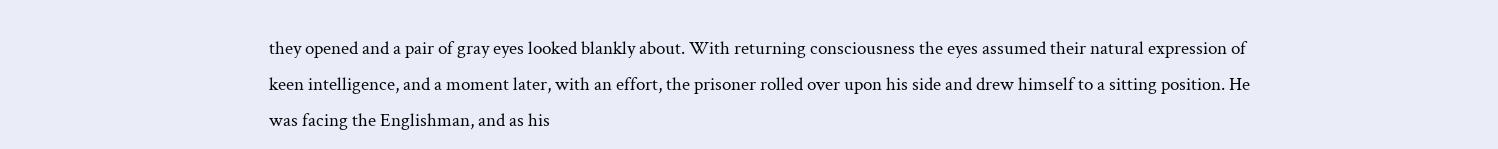they opened and a pair of gray eyes looked blankly about. With returning consciousness the eyes assumed their natural expression of keen intelligence, and a moment later, with an effort, the prisoner rolled over upon his side and drew himself to a sitting position. He was facing the Englishman, and as his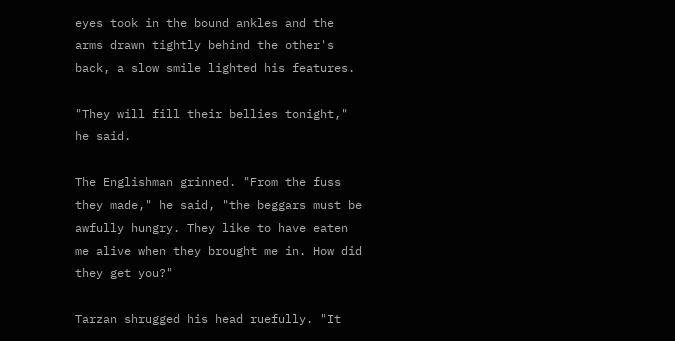eyes took in the bound ankles and the arms drawn tightly behind the other's back, a slow smile lighted his features.

"They will fill their bellies tonight," he said.

The Englishman grinned. "From the fuss they made," he said, "the beggars must be awfully hungry. They like to have eaten me alive when they brought me in. How did they get you?"

Tarzan shrugged his head ruefully. "It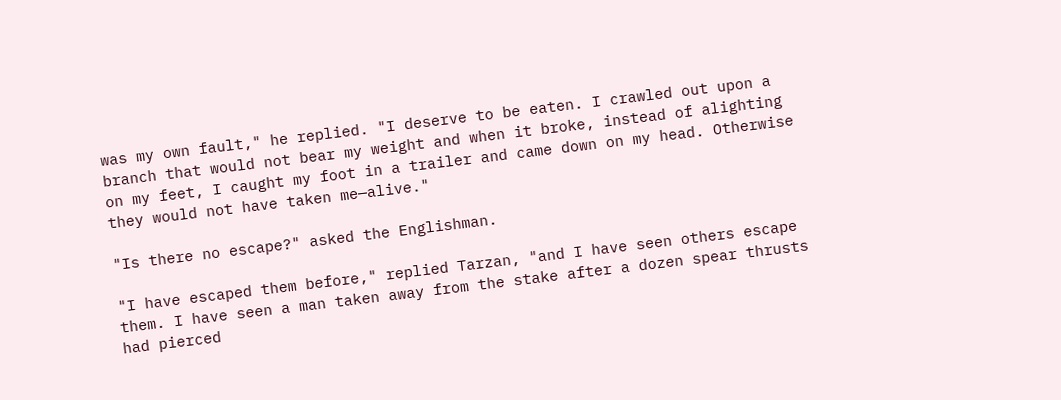was my own fault," he replied. "I deserve to be eaten. I crawled out upon a branch that would not bear my weight and when it broke, instead of alighting on my feet, I caught my foot in a trailer and came down on my head. Otherwise they would not have taken me—alive."

"Is there no escape?" asked the Englishman.

"I have escaped them before," replied Tarzan, "and I have seen others escape them. I have seen a man taken away from the stake after a dozen spear thrusts had pierced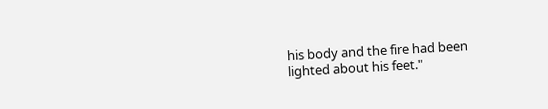his body and the fire had been lighted about his feet."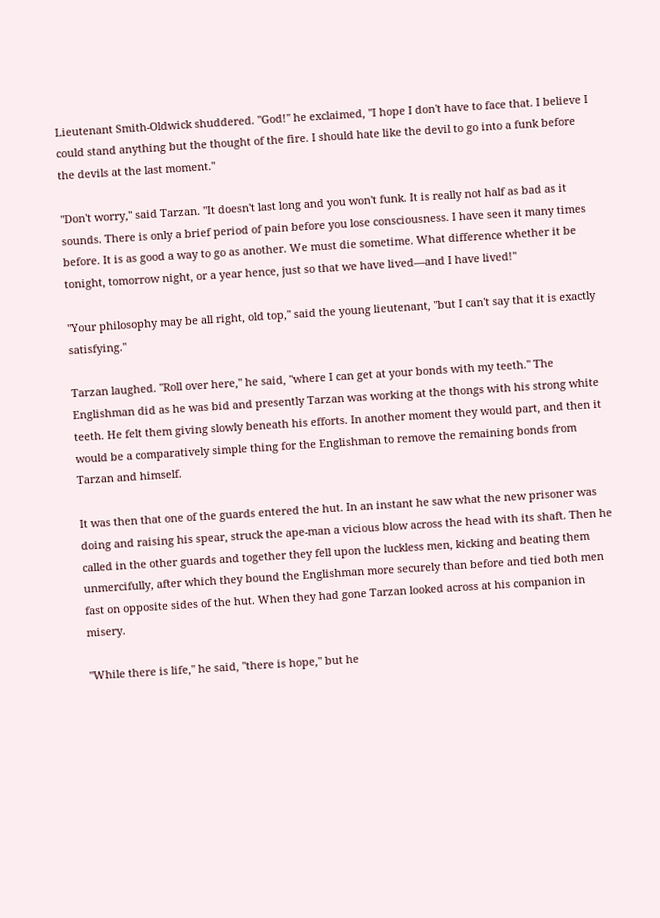Lieutenant Smith-Oldwick shuddered. "God!" he exclaimed, "I hope I don't have to face that. I believe I could stand anything but the thought of the fire. I should hate like the devil to go into a funk before the devils at the last moment."

"Don't worry," said Tarzan. "It doesn't last long and you won't funk. It is really not half as bad as it sounds. There is only a brief period of pain before you lose consciousness. I have seen it many times before. It is as good a way to go as another. We must die sometime. What difference whether it be tonight, tomorrow night, or a year hence, just so that we have lived—and I have lived!"

"Your philosophy may be all right, old top," said the young lieutenant, "but I can't say that it is exactly satisfying."

Tarzan laughed. "Roll over here," he said, "where I can get at your bonds with my teeth." The Englishman did as he was bid and presently Tarzan was working at the thongs with his strong white teeth. He felt them giving slowly beneath his efforts. In another moment they would part, and then it would be a comparatively simple thing for the Englishman to remove the remaining bonds from Tarzan and himself.

It was then that one of the guards entered the hut. In an instant he saw what the new prisoner was doing and raising his spear, struck the ape-man a vicious blow across the head with its shaft. Then he called in the other guards and together they fell upon the luckless men, kicking and beating them unmercifully, after which they bound the Englishman more securely than before and tied both men fast on opposite sides of the hut. When they had gone Tarzan looked across at his companion in misery.

"While there is life," he said, "there is hope," but he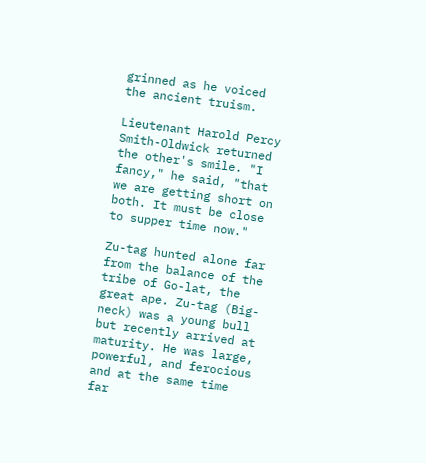grinned as he voiced the ancient truism.

Lieutenant Harold Percy Smith-Oldwick returned the other's smile. "I fancy," he said, "that we are getting short on both. It must be close to supper time now."

Zu-tag hunted alone far from the balance of the tribe of Go-lat, the great ape. Zu-tag (Big-neck) was a young bull but recently arrived at maturity. He was large, powerful, and ferocious and at the same time far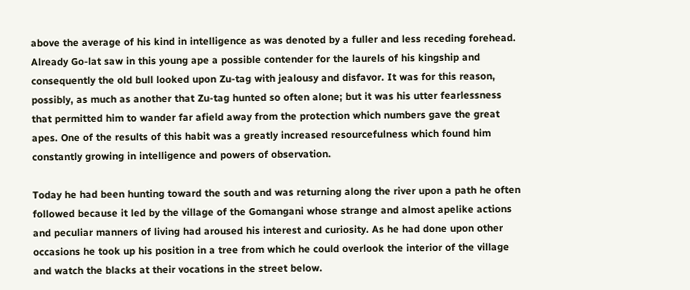above the average of his kind in intelligence as was denoted by a fuller and less receding forehead. Already Go-lat saw in this young ape a possible contender for the laurels of his kingship and consequently the old bull looked upon Zu-tag with jealousy and disfavor. It was for this reason, possibly, as much as another that Zu-tag hunted so often alone; but it was his utter fearlessness that permitted him to wander far afield away from the protection which numbers gave the great apes. One of the results of this habit was a greatly increased resourcefulness which found him constantly growing in intelligence and powers of observation.

Today he had been hunting toward the south and was returning along the river upon a path he often followed because it led by the village of the Gomangani whose strange and almost apelike actions and peculiar manners of living had aroused his interest and curiosity. As he had done upon other occasions he took up his position in a tree from which he could overlook the interior of the village and watch the blacks at their vocations in the street below.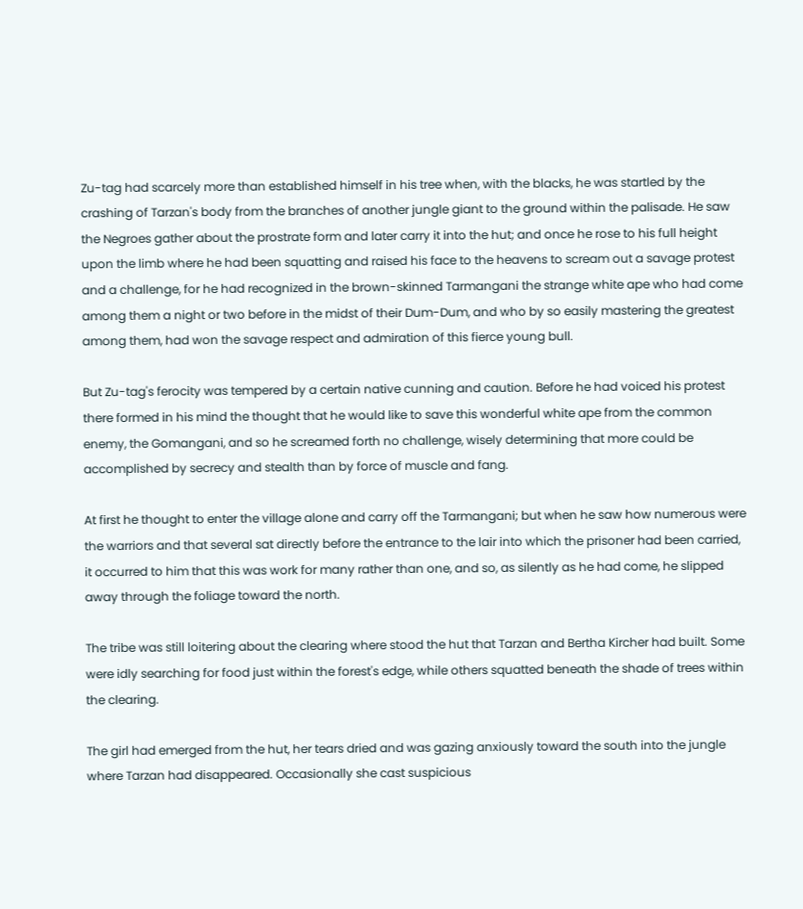Zu-tag had scarcely more than established himself in his tree when, with the blacks, he was startled by the crashing of Tarzan's body from the branches of another jungle giant to the ground within the palisade. He saw the Negroes gather about the prostrate form and later carry it into the hut; and once he rose to his full height upon the limb where he had been squatting and raised his face to the heavens to scream out a savage protest and a challenge, for he had recognized in the brown-skinned Tarmangani the strange white ape who had come among them a night or two before in the midst of their Dum-Dum, and who by so easily mastering the greatest among them, had won the savage respect and admiration of this fierce young bull.

But Zu-tag's ferocity was tempered by a certain native cunning and caution. Before he had voiced his protest there formed in his mind the thought that he would like to save this wonderful white ape from the common enemy, the Gomangani, and so he screamed forth no challenge, wisely determining that more could be accomplished by secrecy and stealth than by force of muscle and fang.

At first he thought to enter the village alone and carry off the Tarmangani; but when he saw how numerous were the warriors and that several sat directly before the entrance to the lair into which the prisoner had been carried, it occurred to him that this was work for many rather than one, and so, as silently as he had come, he slipped away through the foliage toward the north.

The tribe was still loitering about the clearing where stood the hut that Tarzan and Bertha Kircher had built. Some were idly searching for food just within the forest's edge, while others squatted beneath the shade of trees within the clearing.

The girl had emerged from the hut, her tears dried and was gazing anxiously toward the south into the jungle where Tarzan had disappeared. Occasionally she cast suspicious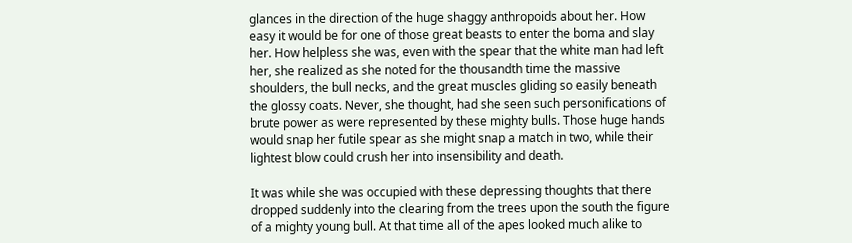glances in the direction of the huge shaggy anthropoids about her. How easy it would be for one of those great beasts to enter the boma and slay her. How helpless she was, even with the spear that the white man had left her, she realized as she noted for the thousandth time the massive shoulders, the bull necks, and the great muscles gliding so easily beneath the glossy coats. Never, she thought, had she seen such personifications of brute power as were represented by these mighty bulls. Those huge hands would snap her futile spear as she might snap a match in two, while their lightest blow could crush her into insensibility and death.

It was while she was occupied with these depressing thoughts that there dropped suddenly into the clearing from the trees upon the south the figure of a mighty young bull. At that time all of the apes looked much alike to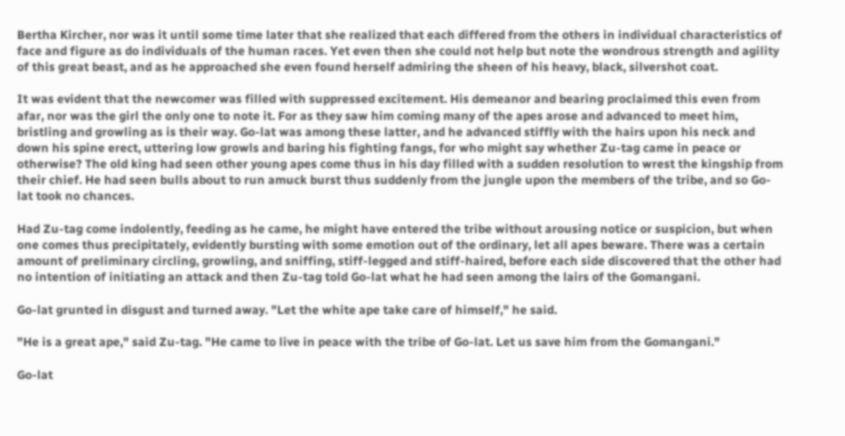Bertha Kircher, nor was it until some time later that she realized that each differed from the others in individual characteristics of face and figure as do individuals of the human races. Yet even then she could not help but note the wondrous strength and agility of this great beast, and as he approached she even found herself admiring the sheen of his heavy, black, silvershot coat.

It was evident that the newcomer was filled with suppressed excitement. His demeanor and bearing proclaimed this even from afar, nor was the girl the only one to note it. For as they saw him coming many of the apes arose and advanced to meet him, bristling and growling as is their way. Go-lat was among these latter, and he advanced stiffly with the hairs upon his neck and down his spine erect, uttering low growls and baring his fighting fangs, for who might say whether Zu-tag came in peace or otherwise? The old king had seen other young apes come thus in his day filled with a sudden resolution to wrest the kingship from their chief. He had seen bulls about to run amuck burst thus suddenly from the jungle upon the members of the tribe, and so Go-lat took no chances.

Had Zu-tag come indolently, feeding as he came, he might have entered the tribe without arousing notice or suspicion, but when one comes thus precipitately, evidently bursting with some emotion out of the ordinary, let all apes beware. There was a certain amount of preliminary circling, growling, and sniffing, stiff-legged and stiff-haired, before each side discovered that the other had no intention of initiating an attack and then Zu-tag told Go-lat what he had seen among the lairs of the Gomangani.

Go-lat grunted in disgust and turned away. "Let the white ape take care of himself," he said.

"He is a great ape," said Zu-tag. "He came to live in peace with the tribe of Go-lat. Let us save him from the Gomangani."

Go-lat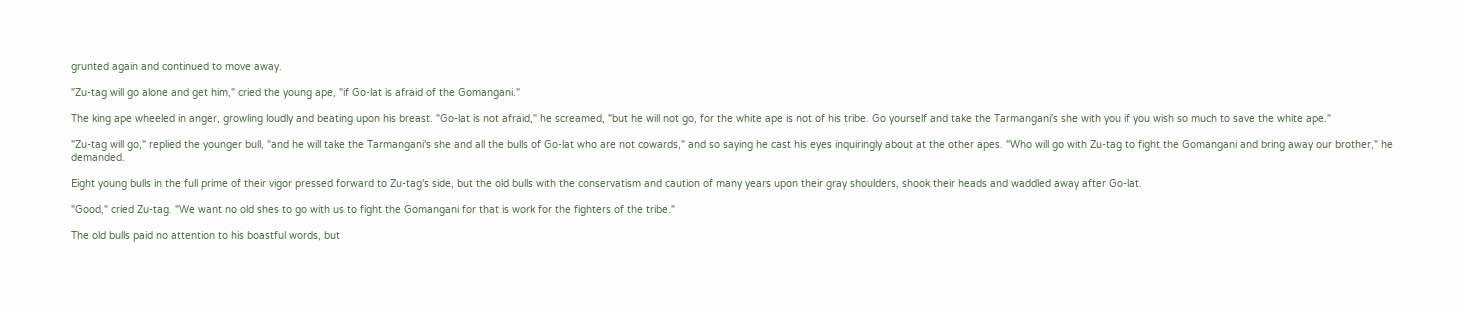grunted again and continued to move away.

"Zu-tag will go alone and get him," cried the young ape, "if Go-lat is afraid of the Gomangani."

The king ape wheeled in anger, growling loudly and beating upon his breast. "Go-lat is not afraid," he screamed, "but he will not go, for the white ape is not of his tribe. Go yourself and take the Tarmangani's she with you if you wish so much to save the white ape."

"Zu-tag will go," replied the younger bull, "and he will take the Tarmangani's she and all the bulls of Go-lat who are not cowards," and so saying he cast his eyes inquiringly about at the other apes. "Who will go with Zu-tag to fight the Gomangani and bring away our brother," he demanded.

Eight young bulls in the full prime of their vigor pressed forward to Zu-tag's side, but the old bulls with the conservatism and caution of many years upon their gray shoulders, shook their heads and waddled away after Go-lat.

"Good," cried Zu-tag. "We want no old shes to go with us to fight the Gomangani for that is work for the fighters of the tribe."

The old bulls paid no attention to his boastful words, but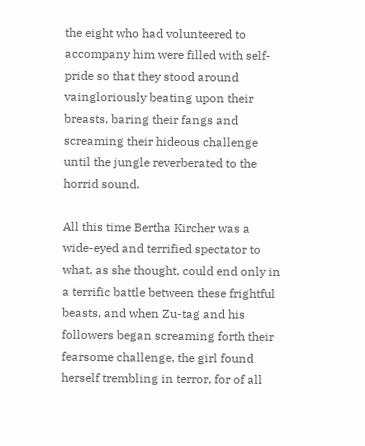the eight who had volunteered to accompany him were filled with self-pride so that they stood around vaingloriously beating upon their breasts, baring their fangs and screaming their hideous challenge until the jungle reverberated to the horrid sound.

All this time Bertha Kircher was a wide-eyed and terrified spectator to what, as she thought, could end only in a terrific battle between these frightful beasts, and when Zu-tag and his followers began screaming forth their fearsome challenge, the girl found herself trembling in terror, for of all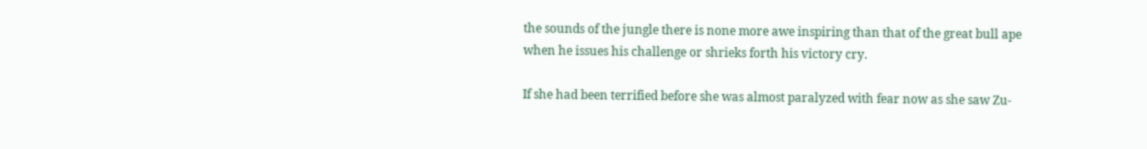the sounds of the jungle there is none more awe inspiring than that of the great bull ape when he issues his challenge or shrieks forth his victory cry.

If she had been terrified before she was almost paralyzed with fear now as she saw Zu-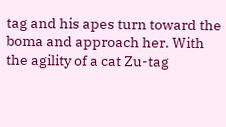tag and his apes turn toward the boma and approach her. With the agility of a cat Zu-tag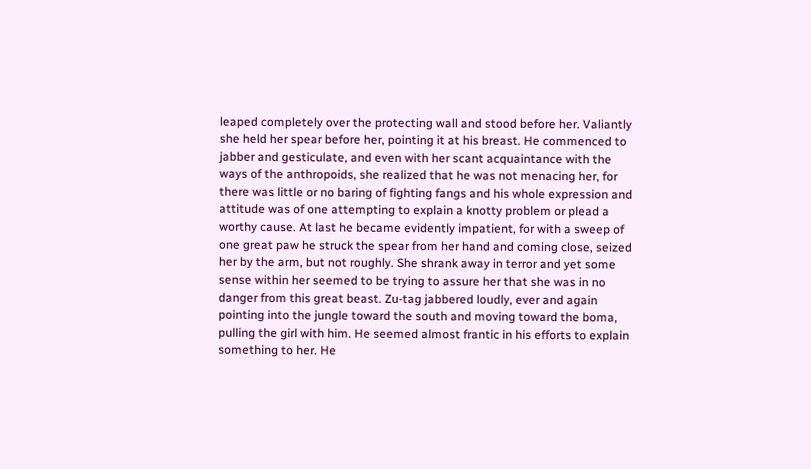leaped completely over the protecting wall and stood before her. Valiantly she held her spear before her, pointing it at his breast. He commenced to jabber and gesticulate, and even with her scant acquaintance with the ways of the anthropoids, she realized that he was not menacing her, for there was little or no baring of fighting fangs and his whole expression and attitude was of one attempting to explain a knotty problem or plead a worthy cause. At last he became evidently impatient, for with a sweep of one great paw he struck the spear from her hand and coming close, seized her by the arm, but not roughly. She shrank away in terror and yet some sense within her seemed to be trying to assure her that she was in no danger from this great beast. Zu-tag jabbered loudly, ever and again pointing into the jungle toward the south and moving toward the boma, pulling the girl with him. He seemed almost frantic in his efforts to explain something to her. He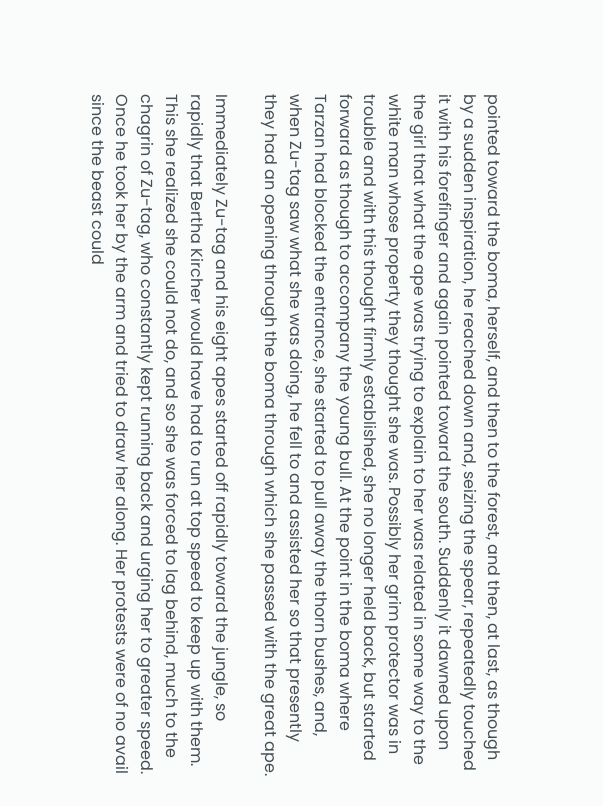pointed toward the boma, herself, and then to the forest, and then, at last, as though by a sudden inspiration, he reached down and, seizing the spear, repeatedly touched it with his forefinger and again pointed toward the south. Suddenly it dawned upon the girl that what the ape was trying to explain to her was related in some way to the white man whose property they thought she was. Possibly her grim protector was in trouble and with this thought firmly established, she no longer held back, but started forward as though to accompany the young bull. At the point in the boma where Tarzan had blocked the entrance, she started to pull away the thorn bushes, and, when Zu-tag saw what she was doing, he fell to and assisted her so that presently they had an opening through the boma through which she passed with the great ape.

Immediately Zu-tag and his eight apes started off rapidly toward the jungle, so rapidly that Bertha Kircher would have had to run at top speed to keep up with them. This she realized she could not do, and so she was forced to lag behind, much to the chagrin of Zu-tag, who constantly kept running back and urging her to greater speed. Once he took her by the arm and tried to draw her along. Her protests were of no avail since the beast could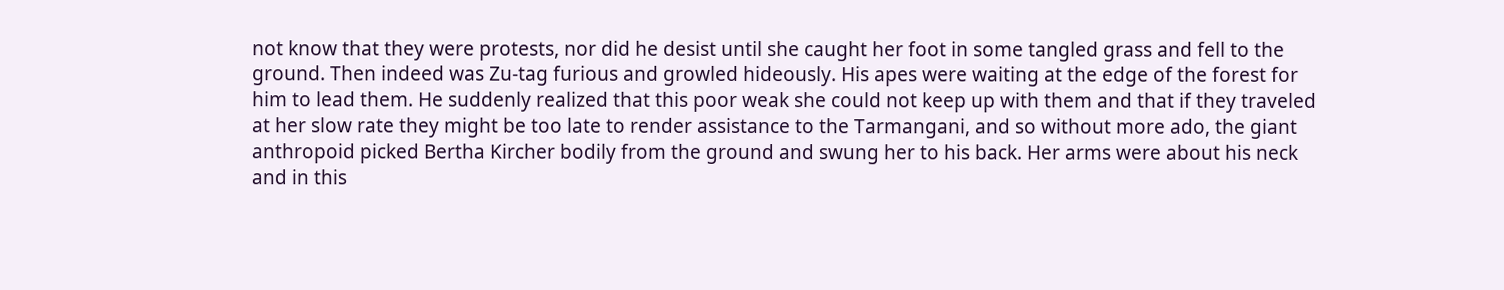not know that they were protests, nor did he desist until she caught her foot in some tangled grass and fell to the ground. Then indeed was Zu-tag furious and growled hideously. His apes were waiting at the edge of the forest for him to lead them. He suddenly realized that this poor weak she could not keep up with them and that if they traveled at her slow rate they might be too late to render assistance to the Tarmangani, and so without more ado, the giant anthropoid picked Bertha Kircher bodily from the ground and swung her to his back. Her arms were about his neck and in this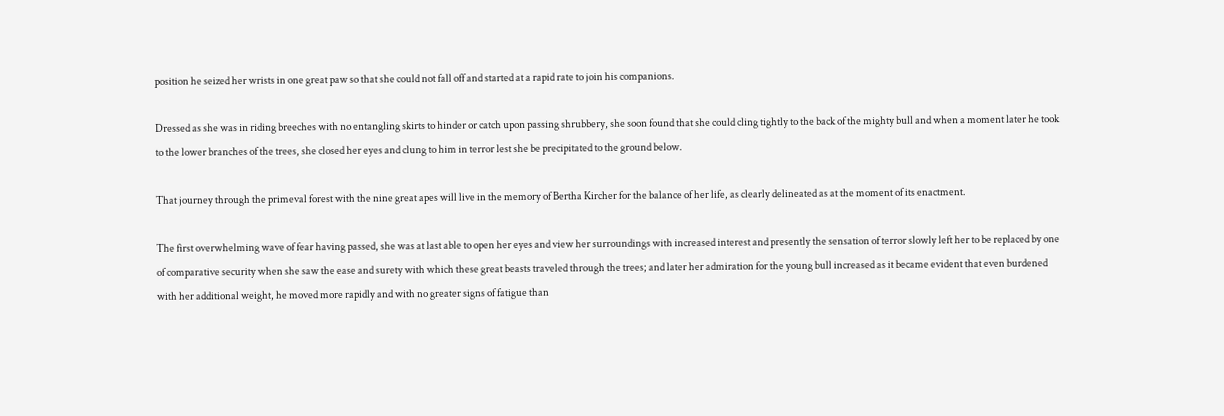position he seized her wrists in one great paw so that she could not fall off and started at a rapid rate to join his companions.

Dressed as she was in riding breeches with no entangling skirts to hinder or catch upon passing shrubbery, she soon found that she could cling tightly to the back of the mighty bull and when a moment later he took to the lower branches of the trees, she closed her eyes and clung to him in terror lest she be precipitated to the ground below.

That journey through the primeval forest with the nine great apes will live in the memory of Bertha Kircher for the balance of her life, as clearly delineated as at the moment of its enactment.

The first overwhelming wave of fear having passed, she was at last able to open her eyes and view her surroundings with increased interest and presently the sensation of terror slowly left her to be replaced by one of comparative security when she saw the ease and surety with which these great beasts traveled through the trees; and later her admiration for the young bull increased as it became evident that even burdened with her additional weight, he moved more rapidly and with no greater signs of fatigue than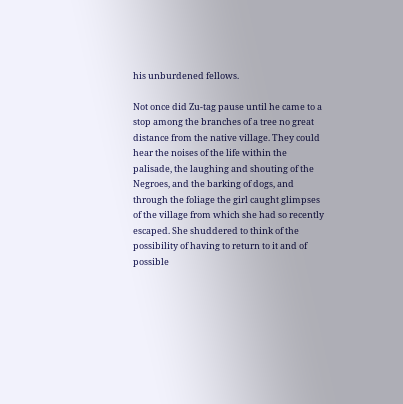his unburdened fellows.

Not once did Zu-tag pause until he came to a stop among the branches of a tree no great distance from the native village. They could hear the noises of the life within the palisade, the laughing and shouting of the Negroes, and the barking of dogs, and through the foliage the girl caught glimpses of the village from which she had so recently escaped. She shuddered to think of the possibility of having to return to it and of possible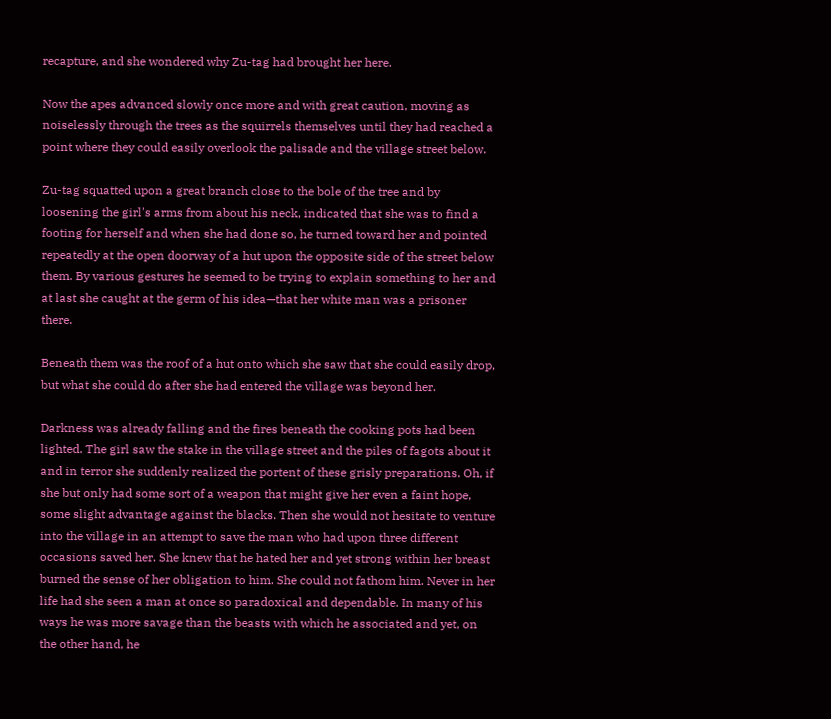recapture, and she wondered why Zu-tag had brought her here.

Now the apes advanced slowly once more and with great caution, moving as noiselessly through the trees as the squirrels themselves until they had reached a point where they could easily overlook the palisade and the village street below.

Zu-tag squatted upon a great branch close to the bole of the tree and by loosening the girl's arms from about his neck, indicated that she was to find a footing for herself and when she had done so, he turned toward her and pointed repeatedly at the open doorway of a hut upon the opposite side of the street below them. By various gestures he seemed to be trying to explain something to her and at last she caught at the germ of his idea—that her white man was a prisoner there.

Beneath them was the roof of a hut onto which she saw that she could easily drop, but what she could do after she had entered the village was beyond her.

Darkness was already falling and the fires beneath the cooking pots had been lighted. The girl saw the stake in the village street and the piles of fagots about it and in terror she suddenly realized the portent of these grisly preparations. Oh, if she but only had some sort of a weapon that might give her even a faint hope, some slight advantage against the blacks. Then she would not hesitate to venture into the village in an attempt to save the man who had upon three different occasions saved her. She knew that he hated her and yet strong within her breast burned the sense of her obligation to him. She could not fathom him. Never in her life had she seen a man at once so paradoxical and dependable. In many of his ways he was more savage than the beasts with which he associated and yet, on the other hand, he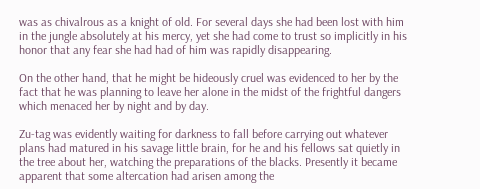was as chivalrous as a knight of old. For several days she had been lost with him in the jungle absolutely at his mercy, yet she had come to trust so implicitly in his honor that any fear she had had of him was rapidly disappearing.

On the other hand, that he might be hideously cruel was evidenced to her by the fact that he was planning to leave her alone in the midst of the frightful dangers which menaced her by night and by day.

Zu-tag was evidently waiting for darkness to fall before carrying out whatever plans had matured in his savage little brain, for he and his fellows sat quietly in the tree about her, watching the preparations of the blacks. Presently it became apparent that some altercation had arisen among the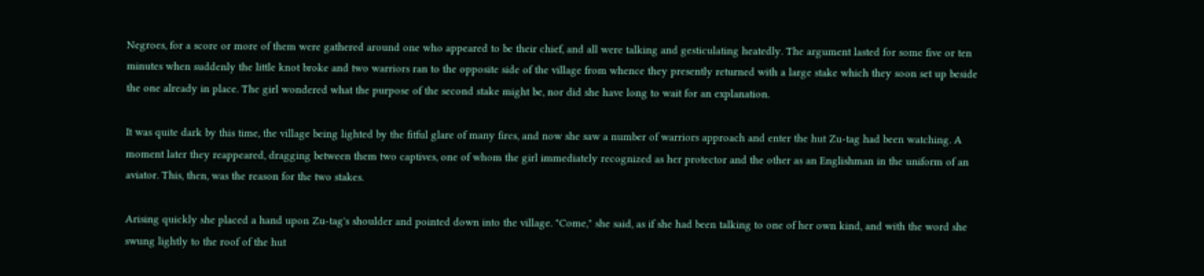Negroes, for a score or more of them were gathered around one who appeared to be their chief, and all were talking and gesticulating heatedly. The argument lasted for some five or ten minutes when suddenly the little knot broke and two warriors ran to the opposite side of the village from whence they presently returned with a large stake which they soon set up beside the one already in place. The girl wondered what the purpose of the second stake might be, nor did she have long to wait for an explanation.

It was quite dark by this time, the village being lighted by the fitful glare of many fires, and now she saw a number of warriors approach and enter the hut Zu-tag had been watching. A moment later they reappeared, dragging between them two captives, one of whom the girl immediately recognized as her protector and the other as an Englishman in the uniform of an aviator. This, then, was the reason for the two stakes.

Arising quickly she placed a hand upon Zu-tag's shoulder and pointed down into the village. "Come," she said, as if she had been talking to one of her own kind, and with the word she swung lightly to the roof of the hut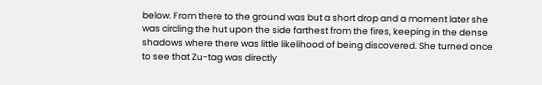below. From there to the ground was but a short drop and a moment later she was circling the hut upon the side farthest from the fires, keeping in the dense shadows where there was little likelihood of being discovered. She turned once to see that Zu-tag was directly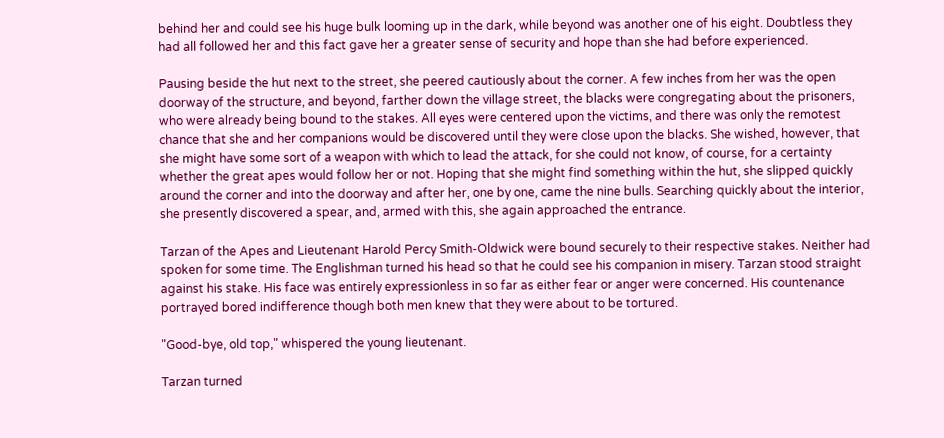behind her and could see his huge bulk looming up in the dark, while beyond was another one of his eight. Doubtless they had all followed her and this fact gave her a greater sense of security and hope than she had before experienced.

Pausing beside the hut next to the street, she peered cautiously about the corner. A few inches from her was the open doorway of the structure, and beyond, farther down the village street, the blacks were congregating about the prisoners, who were already being bound to the stakes. All eyes were centered upon the victims, and there was only the remotest chance that she and her companions would be discovered until they were close upon the blacks. She wished, however, that she might have some sort of a weapon with which to lead the attack, for she could not know, of course, for a certainty whether the great apes would follow her or not. Hoping that she might find something within the hut, she slipped quickly around the corner and into the doorway and after her, one by one, came the nine bulls. Searching quickly about the interior, she presently discovered a spear, and, armed with this, she again approached the entrance.

Tarzan of the Apes and Lieutenant Harold Percy Smith-Oldwick were bound securely to their respective stakes. Neither had spoken for some time. The Englishman turned his head so that he could see his companion in misery. Tarzan stood straight against his stake. His face was entirely expressionless in so far as either fear or anger were concerned. His countenance portrayed bored indifference though both men knew that they were about to be tortured.

"Good-bye, old top," whispered the young lieutenant.

Tarzan turned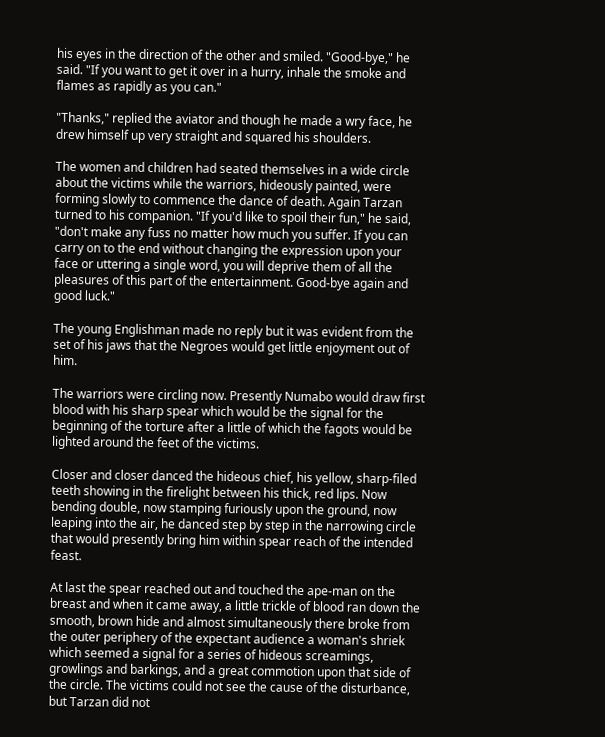his eyes in the direction of the other and smiled. "Good-bye," he said. "If you want to get it over in a hurry, inhale the smoke and flames as rapidly as you can."

"Thanks," replied the aviator and though he made a wry face, he drew himself up very straight and squared his shoulders.

The women and children had seated themselves in a wide circle about the victims while the warriors, hideously painted, were forming slowly to commence the dance of death. Again Tarzan turned to his companion. "If you'd like to spoil their fun," he said, "don't make any fuss no matter how much you suffer. If you can carry on to the end without changing the expression upon your face or uttering a single word, you will deprive them of all the pleasures of this part of the entertainment. Good-bye again and good luck."

The young Englishman made no reply but it was evident from the set of his jaws that the Negroes would get little enjoyment out of him.

The warriors were circling now. Presently Numabo would draw first blood with his sharp spear which would be the signal for the beginning of the torture after a little of which the fagots would be lighted around the feet of the victims.

Closer and closer danced the hideous chief, his yellow, sharp-filed teeth showing in the firelight between his thick, red lips. Now bending double, now stamping furiously upon the ground, now leaping into the air, he danced step by step in the narrowing circle that would presently bring him within spear reach of the intended feast.

At last the spear reached out and touched the ape-man on the breast and when it came away, a little trickle of blood ran down the smooth, brown hide and almost simultaneously there broke from the outer periphery of the expectant audience a woman's shriek which seemed a signal for a series of hideous screamings, growlings and barkings, and a great commotion upon that side of the circle. The victims could not see the cause of the disturbance, but Tarzan did not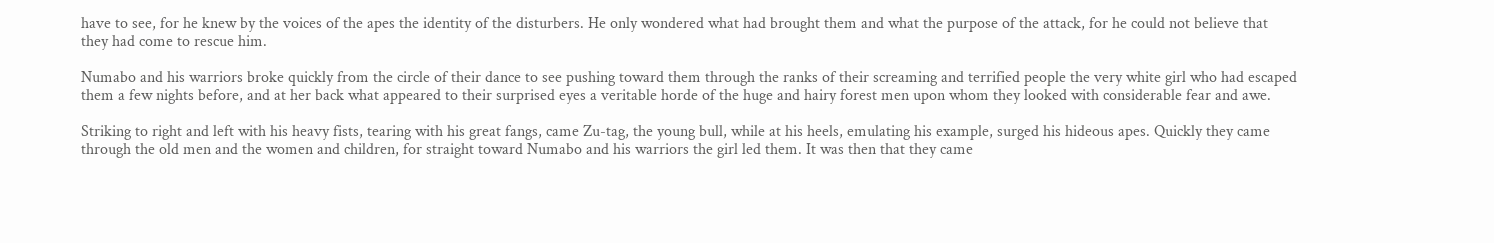have to see, for he knew by the voices of the apes the identity of the disturbers. He only wondered what had brought them and what the purpose of the attack, for he could not believe that they had come to rescue him.

Numabo and his warriors broke quickly from the circle of their dance to see pushing toward them through the ranks of their screaming and terrified people the very white girl who had escaped them a few nights before, and at her back what appeared to their surprised eyes a veritable horde of the huge and hairy forest men upon whom they looked with considerable fear and awe.

Striking to right and left with his heavy fists, tearing with his great fangs, came Zu-tag, the young bull, while at his heels, emulating his example, surged his hideous apes. Quickly they came through the old men and the women and children, for straight toward Numabo and his warriors the girl led them. It was then that they came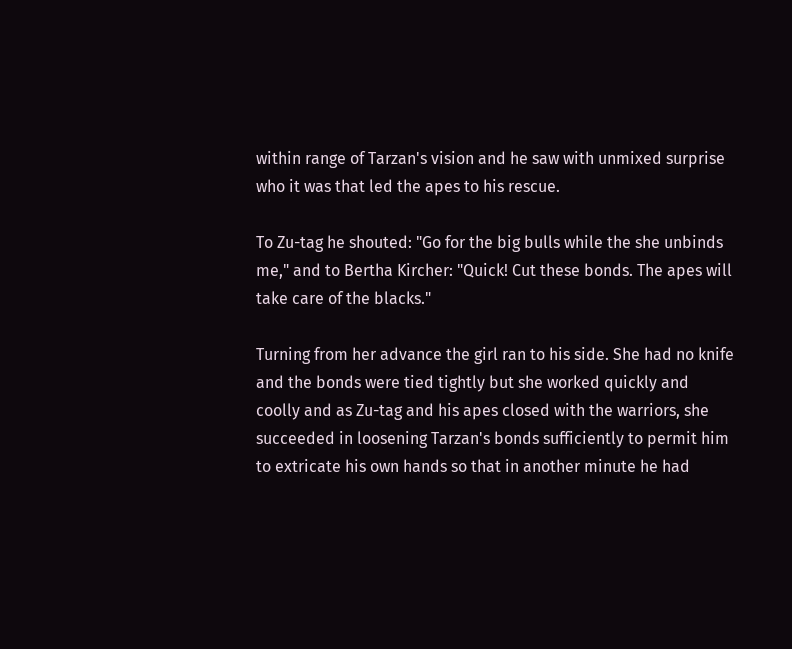within range of Tarzan's vision and he saw with unmixed surprise who it was that led the apes to his rescue.

To Zu-tag he shouted: "Go for the big bulls while the she unbinds me," and to Bertha Kircher: "Quick! Cut these bonds. The apes will take care of the blacks."

Turning from her advance the girl ran to his side. She had no knife and the bonds were tied tightly but she worked quickly and coolly and as Zu-tag and his apes closed with the warriors, she succeeded in loosening Tarzan's bonds sufficiently to permit him to extricate his own hands so that in another minute he had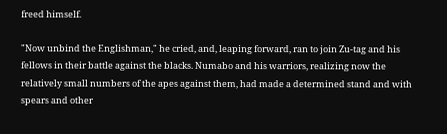freed himself.

"Now unbind the Englishman," he cried, and, leaping forward, ran to join Zu-tag and his fellows in their battle against the blacks. Numabo and his warriors, realizing now the relatively small numbers of the apes against them, had made a determined stand and with spears and other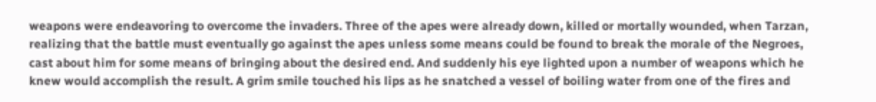weapons were endeavoring to overcome the invaders. Three of the apes were already down, killed or mortally wounded, when Tarzan, realizing that the battle must eventually go against the apes unless some means could be found to break the morale of the Negroes, cast about him for some means of bringing about the desired end. And suddenly his eye lighted upon a number of weapons which he knew would accomplish the result. A grim smile touched his lips as he snatched a vessel of boiling water from one of the fires and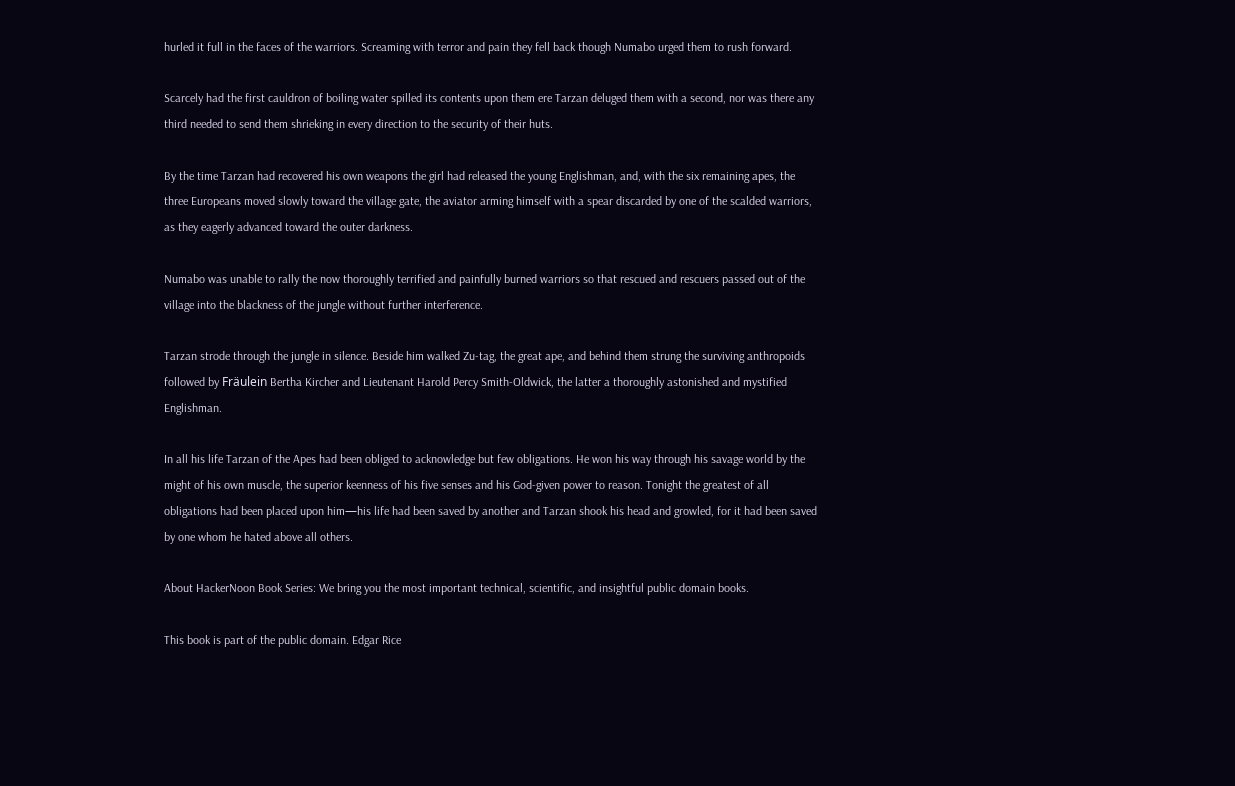hurled it full in the faces of the warriors. Screaming with terror and pain they fell back though Numabo urged them to rush forward.

Scarcely had the first cauldron of boiling water spilled its contents upon them ere Tarzan deluged them with a second, nor was there any third needed to send them shrieking in every direction to the security of their huts.

By the time Tarzan had recovered his own weapons the girl had released the young Englishman, and, with the six remaining apes, the three Europeans moved slowly toward the village gate, the aviator arming himself with a spear discarded by one of the scalded warriors, as they eagerly advanced toward the outer darkness.

Numabo was unable to rally the now thoroughly terrified and painfully burned warriors so that rescued and rescuers passed out of the village into the blackness of the jungle without further interference.

Tarzan strode through the jungle in silence. Beside him walked Zu-tag, the great ape, and behind them strung the surviving anthropoids followed by Fräulein Bertha Kircher and Lieutenant Harold Percy Smith-Oldwick, the latter a thoroughly astonished and mystified Englishman.

In all his life Tarzan of the Apes had been obliged to acknowledge but few obligations. He won his way through his savage world by the might of his own muscle, the superior keenness of his five senses and his God-given power to reason. Tonight the greatest of all obligations had been placed upon him—his life had been saved by another and Tarzan shook his head and growled, for it had been saved by one whom he hated above all others.

About HackerNoon Book Series: We bring you the most important technical, scientific, and insightful public domain books.

This book is part of the public domain. Edgar Rice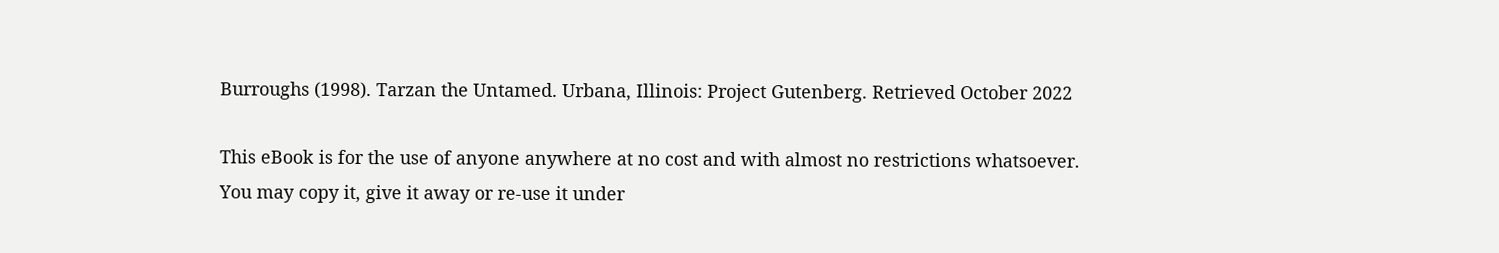Burroughs (1998). Tarzan the Untamed. Urbana, Illinois: Project Gutenberg. Retrieved October 2022

This eBook is for the use of anyone anywhere at no cost and with almost no restrictions whatsoever. You may copy it, give it away or re-use it under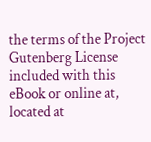the terms of the Project Gutenberg License included with this eBook or online at, located at